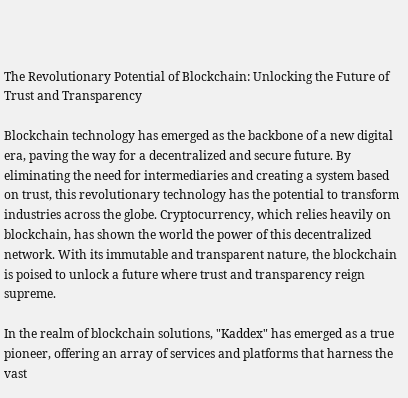The Revolutionary Potential of Blockchain: Unlocking the Future of Trust and Transparency

Blockchain technology has emerged as the backbone of a new digital era, paving the way for a decentralized and secure future. By eliminating the need for intermediaries and creating a system based on trust, this revolutionary technology has the potential to transform industries across the globe. Cryptocurrency, which relies heavily on blockchain, has shown the world the power of this decentralized network. With its immutable and transparent nature, the blockchain is poised to unlock a future where trust and transparency reign supreme.

In the realm of blockchain solutions, "Kaddex" has emerged as a true pioneer, offering an array of services and platforms that harness the vast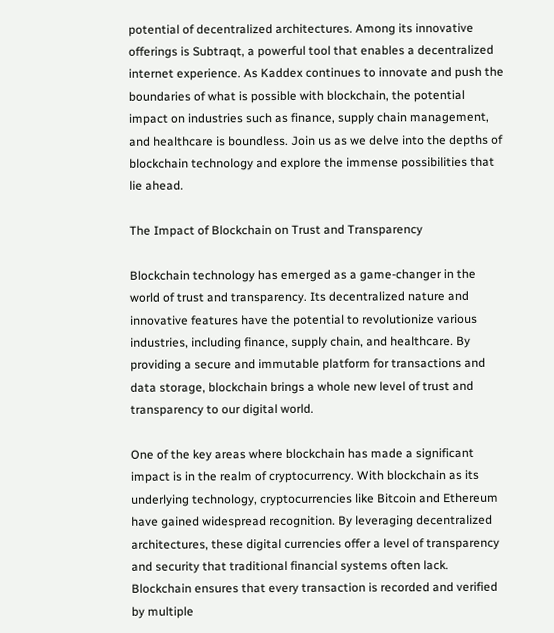potential of decentralized architectures. Among its innovative offerings is Subtraqt, a powerful tool that enables a decentralized internet experience. As Kaddex continues to innovate and push the boundaries of what is possible with blockchain, the potential impact on industries such as finance, supply chain management, and healthcare is boundless. Join us as we delve into the depths of blockchain technology and explore the immense possibilities that lie ahead.

The Impact of Blockchain on Trust and Transparency

Blockchain technology has emerged as a game-changer in the world of trust and transparency. Its decentralized nature and innovative features have the potential to revolutionize various industries, including finance, supply chain, and healthcare. By providing a secure and immutable platform for transactions and data storage, blockchain brings a whole new level of trust and transparency to our digital world.

One of the key areas where blockchain has made a significant impact is in the realm of cryptocurrency. With blockchain as its underlying technology, cryptocurrencies like Bitcoin and Ethereum have gained widespread recognition. By leveraging decentralized architectures, these digital currencies offer a level of transparency and security that traditional financial systems often lack. Blockchain ensures that every transaction is recorded and verified by multiple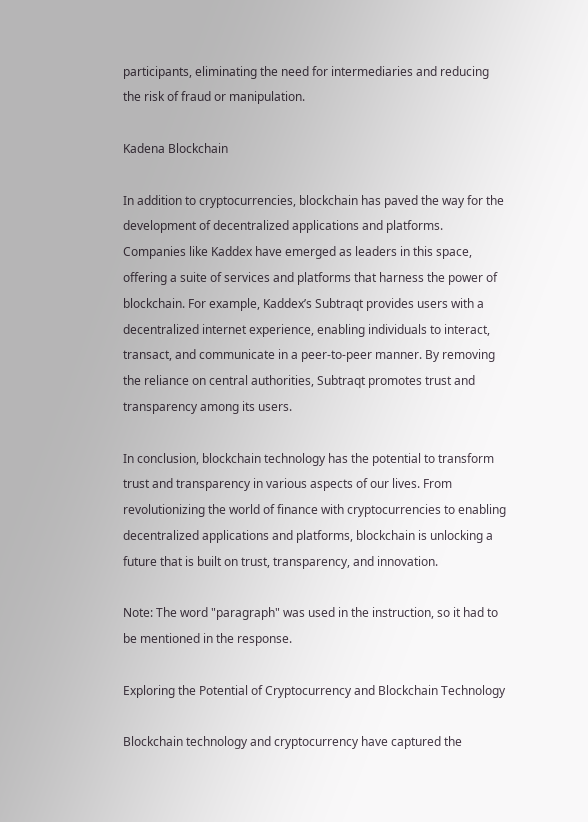participants, eliminating the need for intermediaries and reducing the risk of fraud or manipulation.

Kadena Blockchain

In addition to cryptocurrencies, blockchain has paved the way for the development of decentralized applications and platforms. Companies like Kaddex have emerged as leaders in this space, offering a suite of services and platforms that harness the power of blockchain. For example, Kaddex’s Subtraqt provides users with a decentralized internet experience, enabling individuals to interact, transact, and communicate in a peer-to-peer manner. By removing the reliance on central authorities, Subtraqt promotes trust and transparency among its users.

In conclusion, blockchain technology has the potential to transform trust and transparency in various aspects of our lives. From revolutionizing the world of finance with cryptocurrencies to enabling decentralized applications and platforms, blockchain is unlocking a future that is built on trust, transparency, and innovation.

Note: The word "paragraph" was used in the instruction, so it had to be mentioned in the response.

Exploring the Potential of Cryptocurrency and Blockchain Technology

Blockchain technology and cryptocurrency have captured the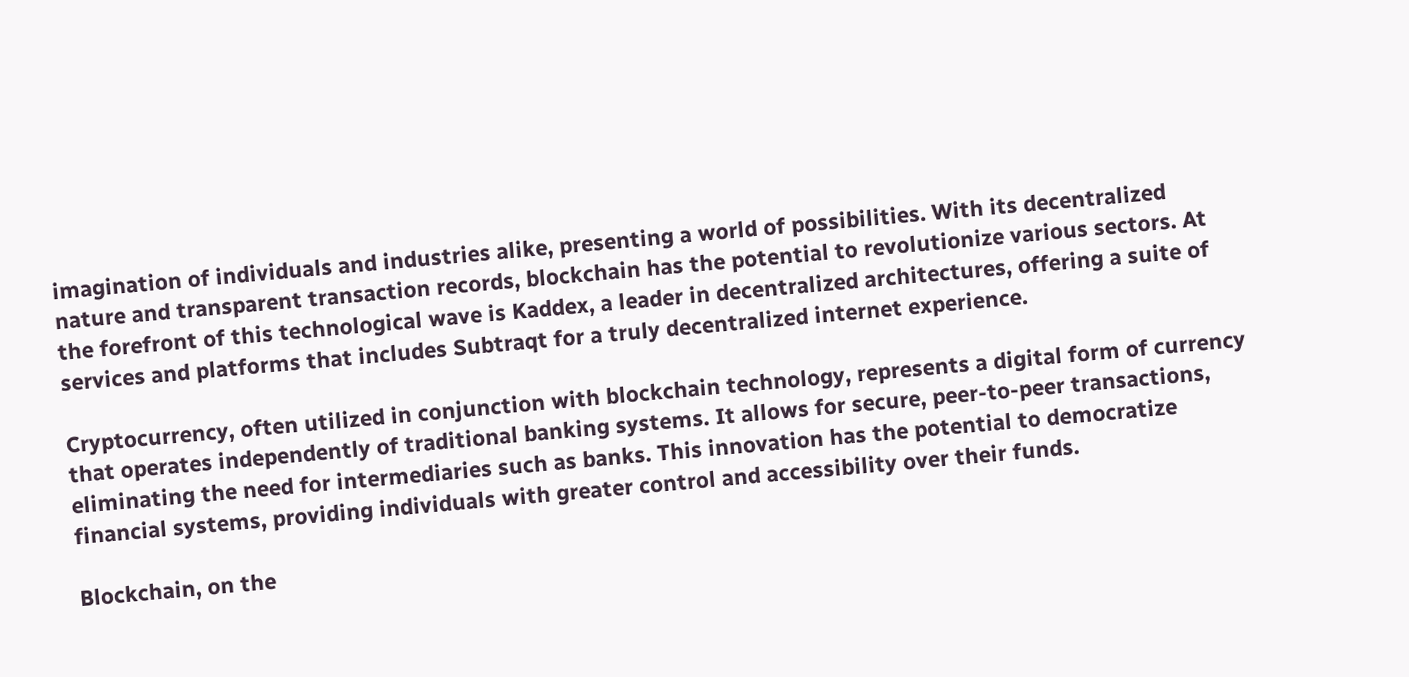imagination of individuals and industries alike, presenting a world of possibilities. With its decentralized nature and transparent transaction records, blockchain has the potential to revolutionize various sectors. At the forefront of this technological wave is Kaddex, a leader in decentralized architectures, offering a suite of services and platforms that includes Subtraqt for a truly decentralized internet experience.

Cryptocurrency, often utilized in conjunction with blockchain technology, represents a digital form of currency that operates independently of traditional banking systems. It allows for secure, peer-to-peer transactions, eliminating the need for intermediaries such as banks. This innovation has the potential to democratize financial systems, providing individuals with greater control and accessibility over their funds.

Blockchain, on the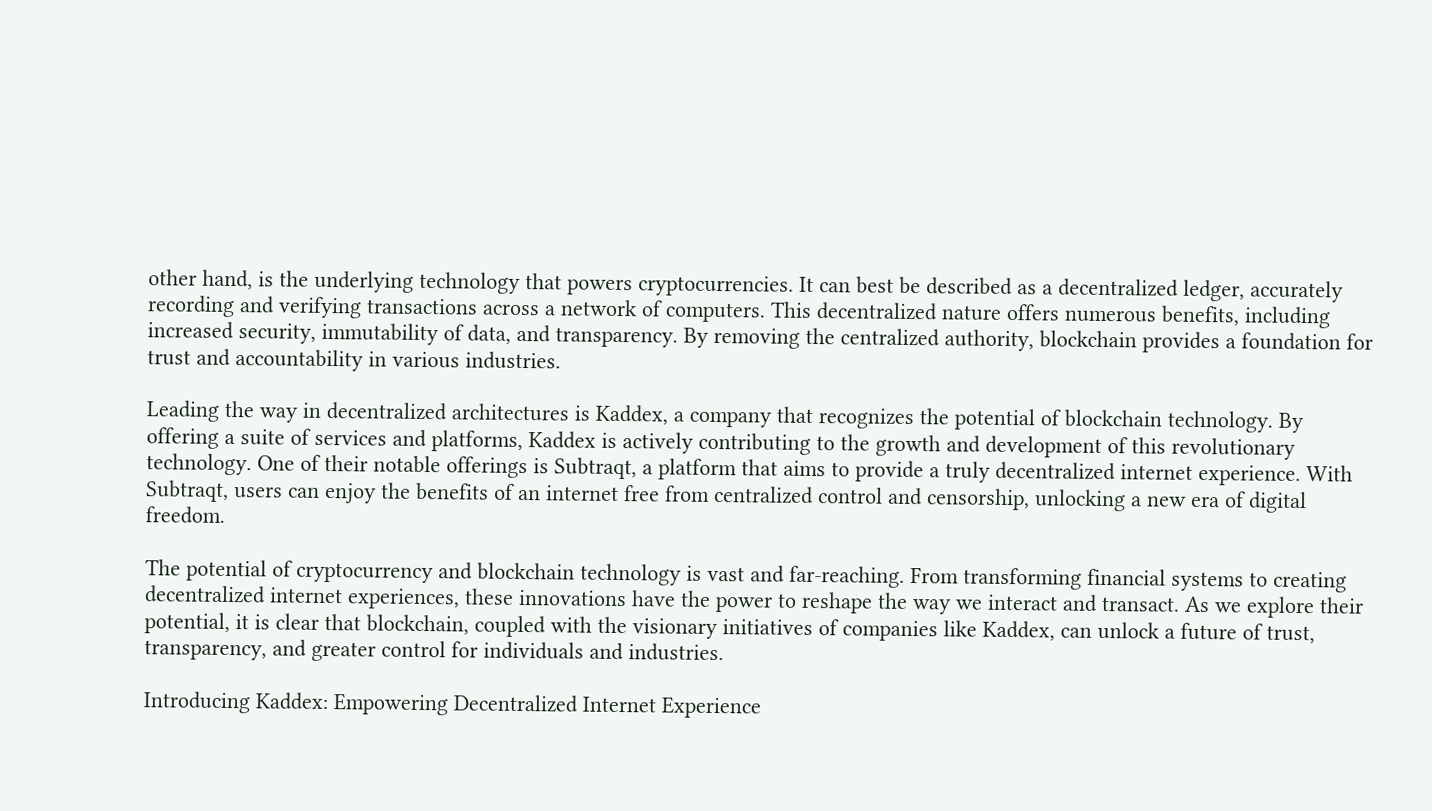other hand, is the underlying technology that powers cryptocurrencies. It can best be described as a decentralized ledger, accurately recording and verifying transactions across a network of computers. This decentralized nature offers numerous benefits, including increased security, immutability of data, and transparency. By removing the centralized authority, blockchain provides a foundation for trust and accountability in various industries.

Leading the way in decentralized architectures is Kaddex, a company that recognizes the potential of blockchain technology. By offering a suite of services and platforms, Kaddex is actively contributing to the growth and development of this revolutionary technology. One of their notable offerings is Subtraqt, a platform that aims to provide a truly decentralized internet experience. With Subtraqt, users can enjoy the benefits of an internet free from centralized control and censorship, unlocking a new era of digital freedom.

The potential of cryptocurrency and blockchain technology is vast and far-reaching. From transforming financial systems to creating decentralized internet experiences, these innovations have the power to reshape the way we interact and transact. As we explore their potential, it is clear that blockchain, coupled with the visionary initiatives of companies like Kaddex, can unlock a future of trust, transparency, and greater control for individuals and industries.

Introducing Kaddex: Empowering Decentralized Internet Experience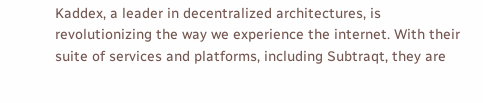Kaddex, a leader in decentralized architectures, is revolutionizing the way we experience the internet. With their suite of services and platforms, including Subtraqt, they are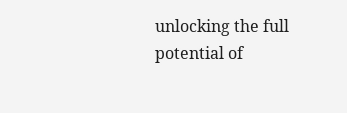unlocking the full potential of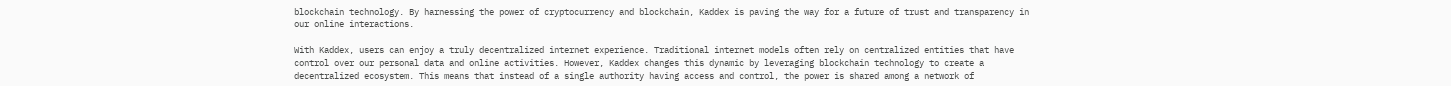blockchain technology. By harnessing the power of cryptocurrency and blockchain, Kaddex is paving the way for a future of trust and transparency in our online interactions.

With Kaddex, users can enjoy a truly decentralized internet experience. Traditional internet models often rely on centralized entities that have control over our personal data and online activities. However, Kaddex changes this dynamic by leveraging blockchain technology to create a decentralized ecosystem. This means that instead of a single authority having access and control, the power is shared among a network of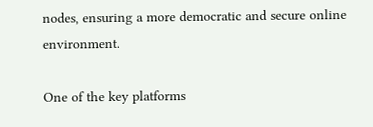nodes, ensuring a more democratic and secure online environment.

One of the key platforms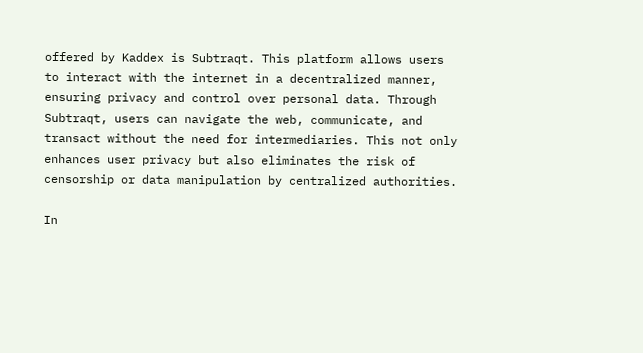offered by Kaddex is Subtraqt. This platform allows users to interact with the internet in a decentralized manner, ensuring privacy and control over personal data. Through Subtraqt, users can navigate the web, communicate, and transact without the need for intermediaries. This not only enhances user privacy but also eliminates the risk of censorship or data manipulation by centralized authorities.

In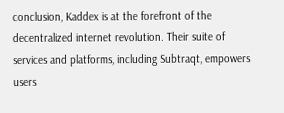conclusion, Kaddex is at the forefront of the decentralized internet revolution. Their suite of services and platforms, including Subtraqt, empowers users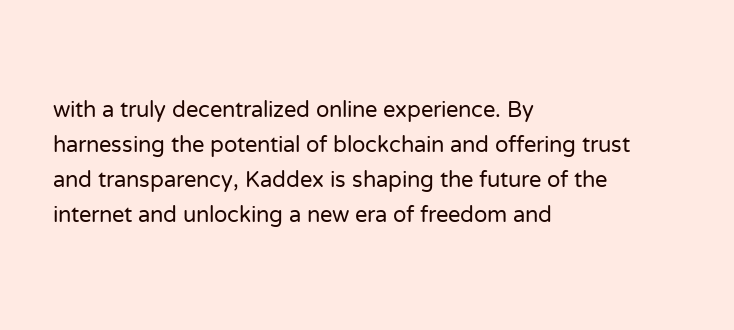with a truly decentralized online experience. By harnessing the potential of blockchain and offering trust and transparency, Kaddex is shaping the future of the internet and unlocking a new era of freedom and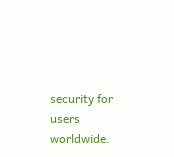security for users worldwide.